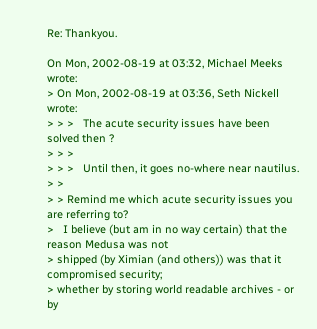Re: Thankyou.

On Mon, 2002-08-19 at 03:32, Michael Meeks wrote:
> On Mon, 2002-08-19 at 03:36, Seth Nickell wrote:
> > >   The acute security issues have been solved then ?
> > >
> > >   Until then, it goes no-where near nautilus.
> >
> > Remind me which acute security issues you are referring to?
>   I believe (but am in no way certain) that the reason Medusa was not
> shipped (by Ximian (and others)) was that it compromised security;
> whether by storing world readable archives - or by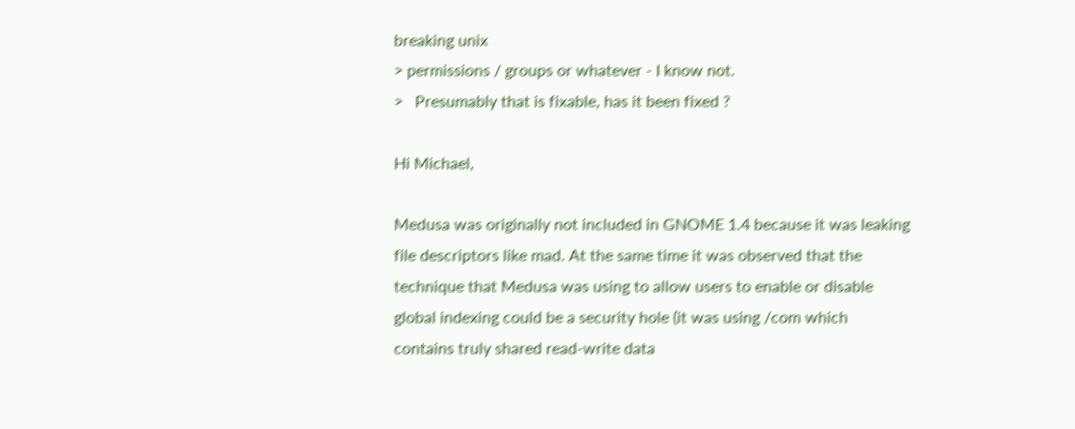breaking unix
> permissions / groups or whatever - I know not.
>   Presumably that is fixable, has it been fixed ?

Hi Michael,

Medusa was originally not included in GNOME 1.4 because it was leaking
file descriptors like mad. At the same time it was observed that the
technique that Medusa was using to allow users to enable or disable
global indexing could be a security hole (it was using /com which
contains truly shared read-write data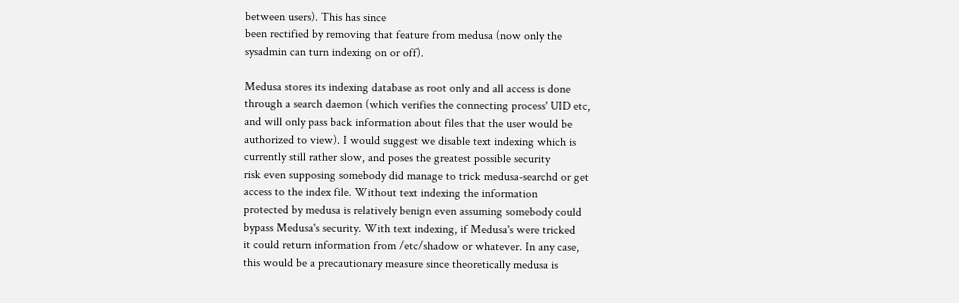between users). This has since
been rectified by removing that feature from medusa (now only the
sysadmin can turn indexing on or off).

Medusa stores its indexing database as root only and all access is done
through a search daemon (which verifies the connecting process' UID etc,
and will only pass back information about files that the user would be
authorized to view). I would suggest we disable text indexing which is
currently still rather slow, and poses the greatest possible security
risk even supposing somebody did manage to trick medusa-searchd or get
access to the index file. Without text indexing the information
protected by medusa is relatively benign even assuming somebody could
bypass Medusa's security. With text indexing, if Medusa's were tricked
it could return information from /etc/shadow or whatever. In any case,
this would be a precautionary measure since theoretically medusa is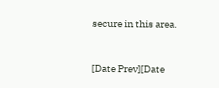secure in this area.


[Date Prev][Date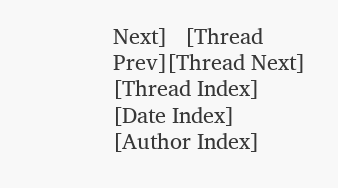Next]   [Thread Prev][Thread Next]   [Thread Index] [Date Index] [Author Index]